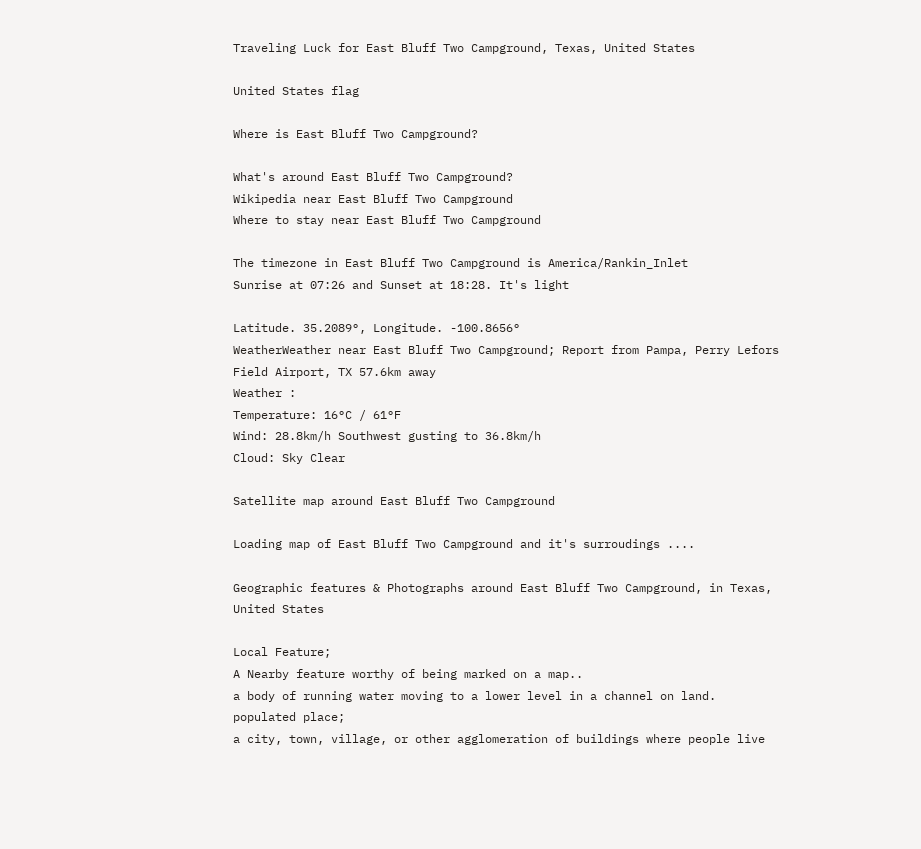Traveling Luck for East Bluff Two Campground, Texas, United States

United States flag

Where is East Bluff Two Campground?

What's around East Bluff Two Campground?
Wikipedia near East Bluff Two Campground
Where to stay near East Bluff Two Campground

The timezone in East Bluff Two Campground is America/Rankin_Inlet
Sunrise at 07:26 and Sunset at 18:28. It's light

Latitude. 35.2089°, Longitude. -100.8656°
WeatherWeather near East Bluff Two Campground; Report from Pampa, Perry Lefors Field Airport, TX 57.6km away
Weather :
Temperature: 16°C / 61°F
Wind: 28.8km/h Southwest gusting to 36.8km/h
Cloud: Sky Clear

Satellite map around East Bluff Two Campground

Loading map of East Bluff Two Campground and it's surroudings ....

Geographic features & Photographs around East Bluff Two Campground, in Texas, United States

Local Feature;
A Nearby feature worthy of being marked on a map..
a body of running water moving to a lower level in a channel on land.
populated place;
a city, town, village, or other agglomeration of buildings where people live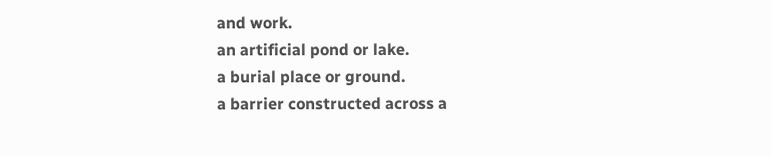and work.
an artificial pond or lake.
a burial place or ground.
a barrier constructed across a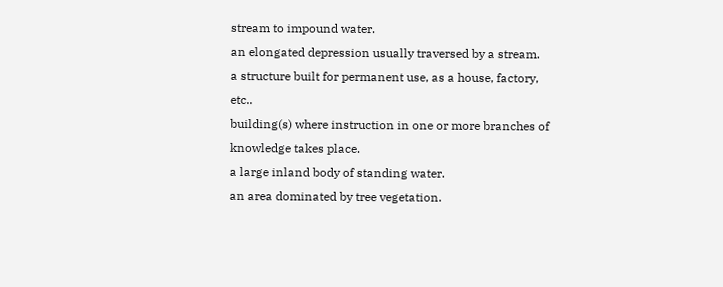stream to impound water.
an elongated depression usually traversed by a stream.
a structure built for permanent use, as a house, factory, etc..
building(s) where instruction in one or more branches of knowledge takes place.
a large inland body of standing water.
an area dominated by tree vegetation.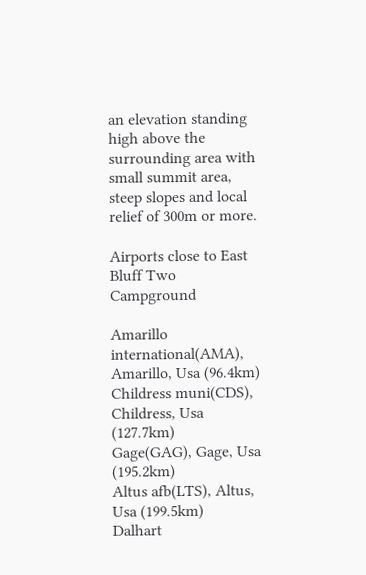an elevation standing high above the surrounding area with small summit area, steep slopes and local relief of 300m or more.

Airports close to East Bluff Two Campground

Amarillo international(AMA), Amarillo, Usa (96.4km)
Childress muni(CDS), Childress, Usa (127.7km)
Gage(GAG), Gage, Usa (195.2km)
Altus afb(LTS), Altus, Usa (199.5km)
Dalhart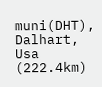muni(DHT), Dalhart, Usa (222.4km)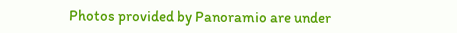Photos provided by Panoramio are under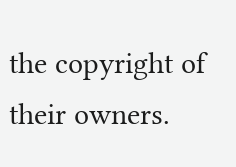the copyright of their owners.